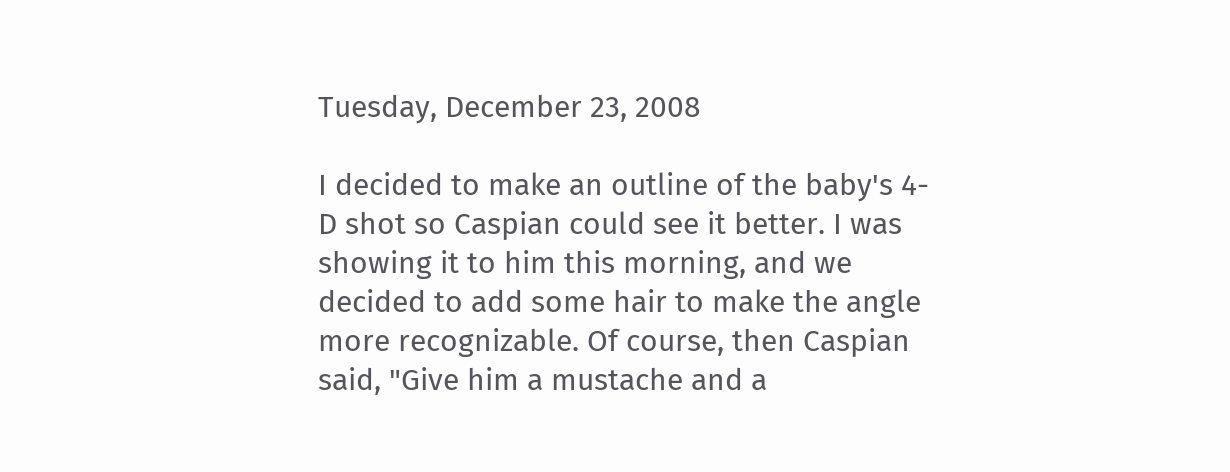Tuesday, December 23, 2008

I decided to make an outline of the baby's 4-D shot so Caspian could see it better. I was showing it to him this morning, and we decided to add some hair to make the angle more recognizable. Of course, then Caspian said, "Give him a mustache and a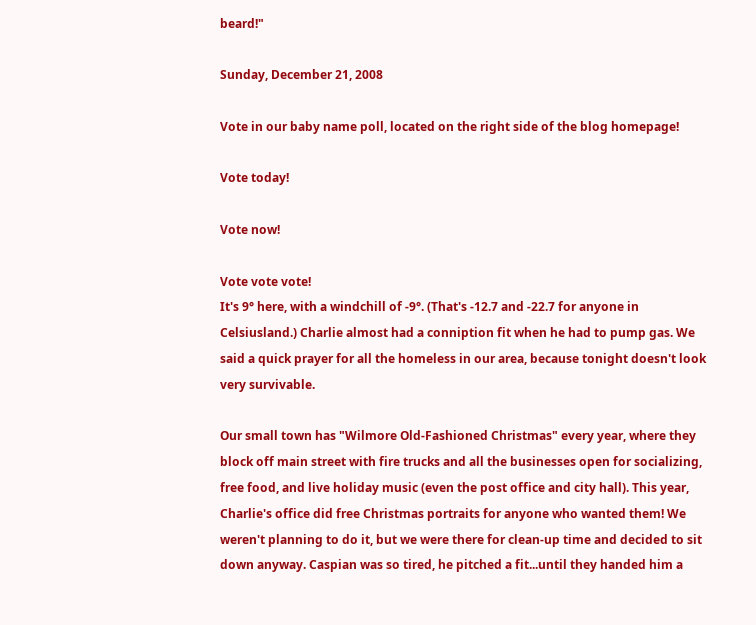beard!"

Sunday, December 21, 2008

Vote in our baby name poll, located on the right side of the blog homepage!

Vote today!

Vote now!

Vote vote vote!
It's 9° here, with a windchill of -9°. (That's -12.7 and -22.7 for anyone in Celsiusland.) Charlie almost had a conniption fit when he had to pump gas. We said a quick prayer for all the homeless in our area, because tonight doesn't look very survivable.

Our small town has "Wilmore Old-Fashioned Christmas" every year, where they block off main street with fire trucks and all the businesses open for socializing, free food, and live holiday music (even the post office and city hall). This year, Charlie's office did free Christmas portraits for anyone who wanted them! We weren't planning to do it, but we were there for clean-up time and decided to sit down anyway. Caspian was so tired, he pitched a fit...until they handed him a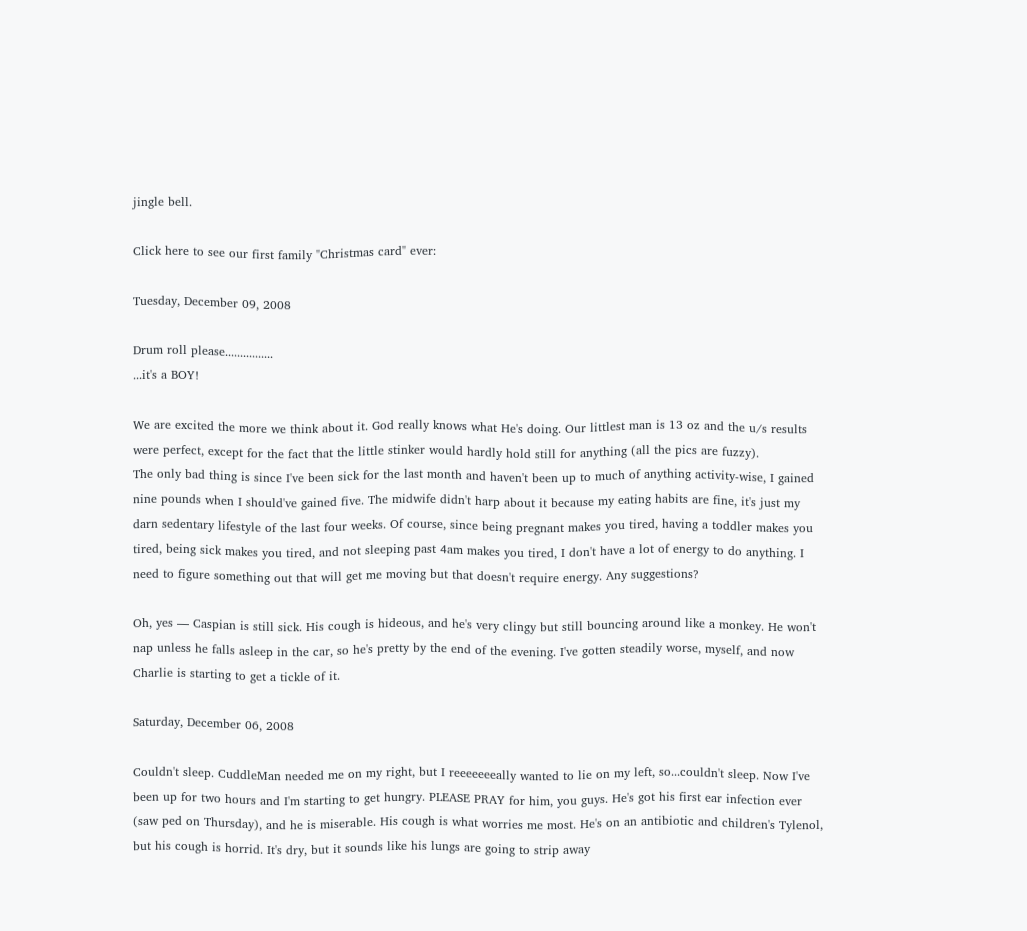jingle bell.

Click here to see our first family "Christmas card" ever:

Tuesday, December 09, 2008

Drum roll please................
...it's a BOY!

We are excited the more we think about it. God really knows what He's doing. Our littlest man is 13 oz and the u/s results were perfect, except for the fact that the little stinker would hardly hold still for anything (all the pics are fuzzy).
The only bad thing is since I've been sick for the last month and haven't been up to much of anything activity-wise, I gained nine pounds when I should've gained five. The midwife didn't harp about it because my eating habits are fine, it's just my darn sedentary lifestyle of the last four weeks. Of course, since being pregnant makes you tired, having a toddler makes you tired, being sick makes you tired, and not sleeping past 4am makes you tired, I don't have a lot of energy to do anything. I need to figure something out that will get me moving but that doesn't require energy. Any suggestions?

Oh, yes — Caspian is still sick. His cough is hideous, and he's very clingy but still bouncing around like a monkey. He won't nap unless he falls asleep in the car, so he's pretty by the end of the evening. I've gotten steadily worse, myself, and now Charlie is starting to get a tickle of it.

Saturday, December 06, 2008

Couldn't sleep. CuddleMan needed me on my right, but I reeeeeeeally wanted to lie on my left, so...couldn't sleep. Now I've been up for two hours and I'm starting to get hungry. PLEASE PRAY for him, you guys. He's got his first ear infection ever (saw ped on Thursday), and he is miserable. His cough is what worries me most. He's on an antibiotic and children's Tylenol, but his cough is horrid. It's dry, but it sounds like his lungs are going to strip away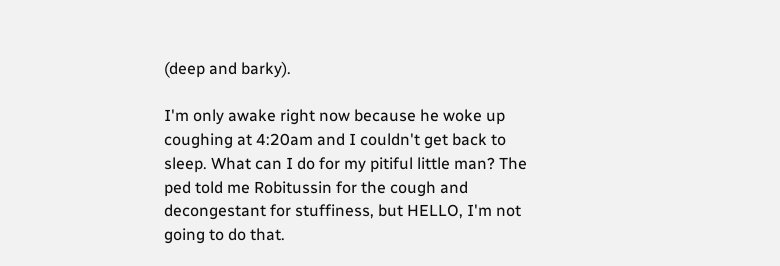(deep and barky).

I'm only awake right now because he woke up coughing at 4:20am and I couldn't get back to sleep. What can I do for my pitiful little man? The ped told me Robitussin for the cough and decongestant for stuffiness, but HELLO, I'm not going to do that.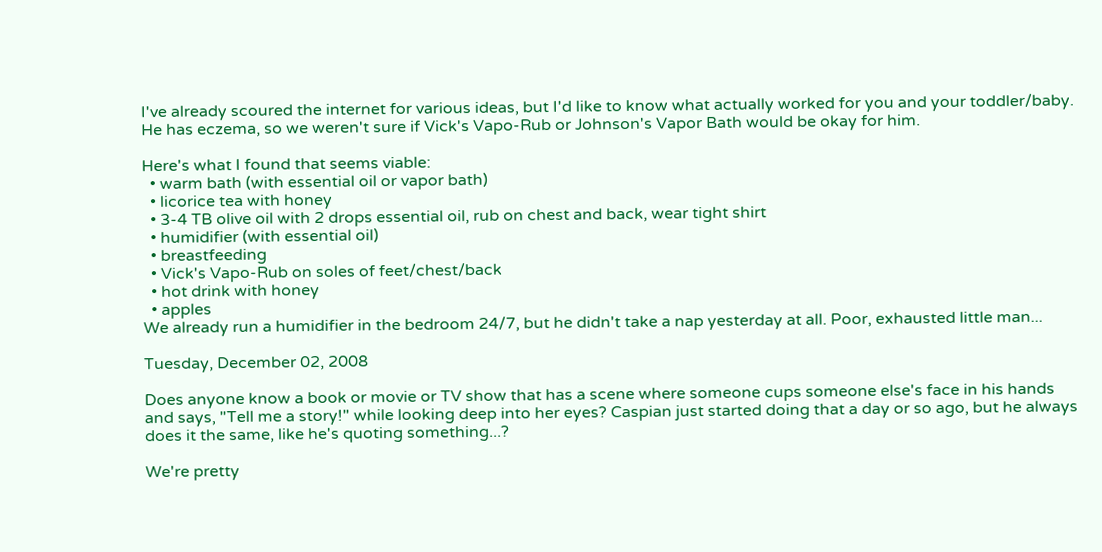I've already scoured the internet for various ideas, but I'd like to know what actually worked for you and your toddler/baby. He has eczema, so we weren't sure if Vick's Vapo-Rub or Johnson's Vapor Bath would be okay for him.

Here's what I found that seems viable:
  • warm bath (with essential oil or vapor bath)
  • licorice tea with honey
  • 3-4 TB olive oil with 2 drops essential oil, rub on chest and back, wear tight shirt
  • humidifier (with essential oil)
  • breastfeeding
  • Vick's Vapo-Rub on soles of feet/chest/back
  • hot drink with honey
  • apples
We already run a humidifier in the bedroom 24/7, but he didn't take a nap yesterday at all. Poor, exhausted little man...

Tuesday, December 02, 2008

Does anyone know a book or movie or TV show that has a scene where someone cups someone else's face in his hands and says, "Tell me a story!" while looking deep into her eyes? Caspian just started doing that a day or so ago, but he always does it the same, like he's quoting something...?

We're pretty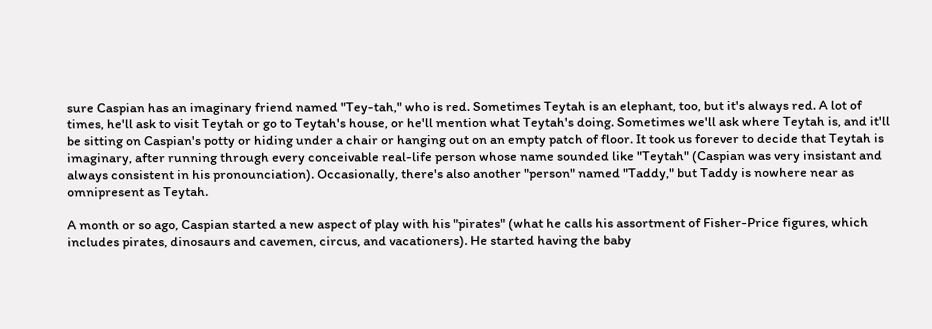sure Caspian has an imaginary friend named "Tey-tah," who is red. Sometimes Teytah is an elephant, too, but it's always red. A lot of times, he'll ask to visit Teytah or go to Teytah's house, or he'll mention what Teytah's doing. Sometimes we'll ask where Teytah is, and it'll be sitting on Caspian's potty or hiding under a chair or hanging out on an empty patch of floor. It took us forever to decide that Teytah is imaginary, after running through every conceivable real-life person whose name sounded like "Teytah" (Caspian was very insistant and always consistent in his pronounciation). Occasionally, there's also another "person" named "Taddy," but Taddy is nowhere near as omnipresent as Teytah.

A month or so ago, Caspian started a new aspect of play with his "pirates" (what he calls his assortment of Fisher-Price figures, which includes pirates, dinosaurs and cavemen, circus, and vacationers). He started having the baby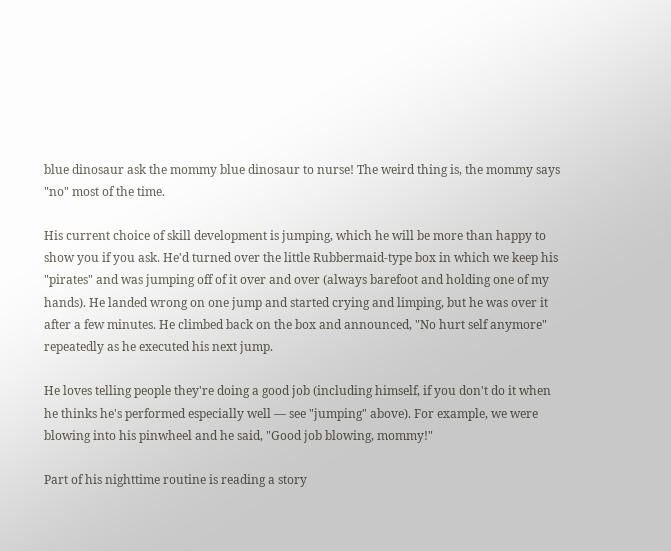blue dinosaur ask the mommy blue dinosaur to nurse! The weird thing is, the mommy says "no" most of the time.

His current choice of skill development is jumping, which he will be more than happy to show you if you ask. He'd turned over the little Rubbermaid-type box in which we keep his "pirates" and was jumping off of it over and over (always barefoot and holding one of my hands). He landed wrong on one jump and started crying and limping, but he was over it after a few minutes. He climbed back on the box and announced, "No hurt self anymore" repeatedly as he executed his next jump.

He loves telling people they're doing a good job (including himself, if you don't do it when he thinks he's performed especially well — see "jumping" above). For example, we were blowing into his pinwheel and he said, "Good job blowing, mommy!"

Part of his nighttime routine is reading a story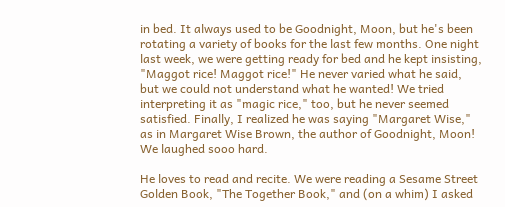in bed. It always used to be Goodnight, Moon, but he's been rotating a variety of books for the last few months. One night last week, we were getting ready for bed and he kept insisting, "Maggot rice! Maggot rice!" He never varied what he said, but we could not understand what he wanted! We tried interpreting it as "magic rice," too, but he never seemed satisfied. Finally, I realized he was saying "Margaret Wise," as in Margaret Wise Brown, the author of Goodnight, Moon! We laughed sooo hard.

He loves to read and recite. We were reading a Sesame Street Golden Book, "The Together Book," and (on a whim) I asked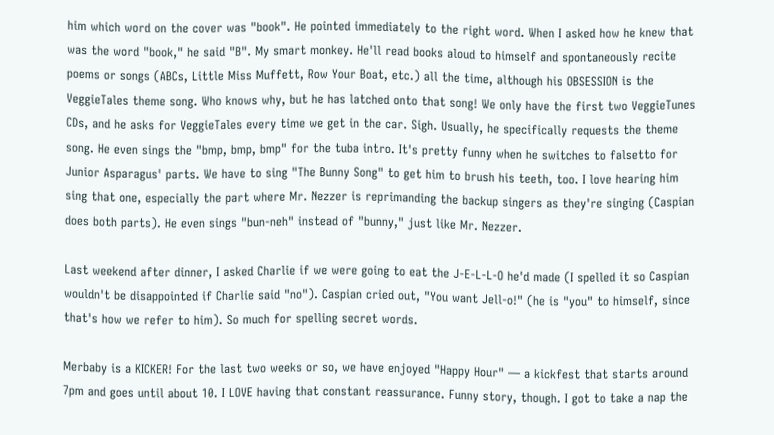him which word on the cover was "book". He pointed immediately to the right word. When I asked how he knew that was the word "book," he said "B". My smart monkey. He'll read books aloud to himself and spontaneously recite poems or songs (ABCs, Little Miss Muffett, Row Your Boat, etc.) all the time, although his OBSESSION is the VeggieTales theme song. Who knows why, but he has latched onto that song! We only have the first two VeggieTunes CDs, and he asks for VeggieTales every time we get in the car. Sigh. Usually, he specifically requests the theme song. He even sings the "bmp, bmp, bmp" for the tuba intro. It's pretty funny when he switches to falsetto for Junior Asparagus' parts. We have to sing "The Bunny Song" to get him to brush his teeth, too. I love hearing him sing that one, especially the part where Mr. Nezzer is reprimanding the backup singers as they're singing (Caspian does both parts). He even sings "bun-neh" instead of "bunny," just like Mr. Nezzer.

Last weekend after dinner, I asked Charlie if we were going to eat the J-E-L-L-O he'd made (I spelled it so Caspian wouldn't be disappointed if Charlie said "no"). Caspian cried out, "You want Jell-o!" (he is "you" to himself, since that's how we refer to him). So much for spelling secret words.

Merbaby is a KICKER! For the last two weeks or so, we have enjoyed "Happy Hour" — a kickfest that starts around 7pm and goes until about 10. I LOVE having that constant reassurance. Funny story, though. I got to take a nap the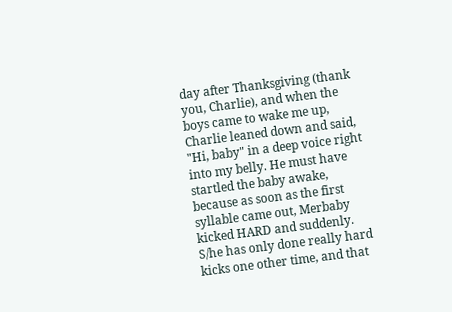day after Thanksgiving (thank you, Charlie), and when the boys came to wake me up, Charlie leaned down and said, "Hi, baby" in a deep voice right into my belly. He must have startled the baby awake, because as soon as the first syllable came out, Merbaby kicked HARD and suddenly. S/he has only done really hard kicks one other time, and that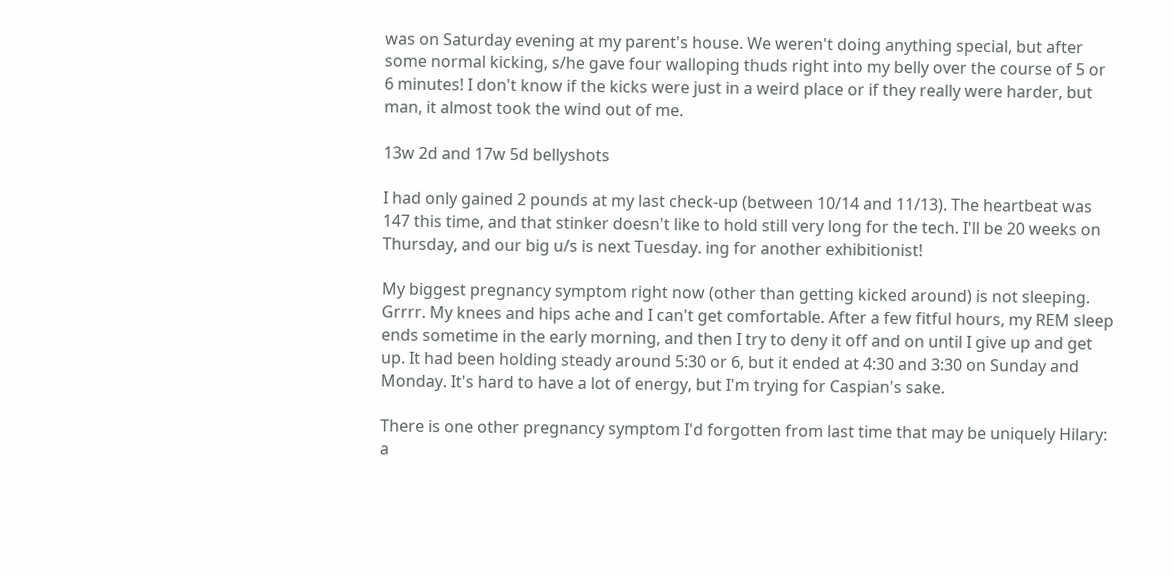was on Saturday evening at my parent's house. We weren't doing anything special, but after some normal kicking, s/he gave four walloping thuds right into my belly over the course of 5 or 6 minutes! I don't know if the kicks were just in a weird place or if they really were harder, but man, it almost took the wind out of me.

13w 2d and 17w 5d bellyshots

I had only gained 2 pounds at my last check-up (between 10/14 and 11/13). The heartbeat was 147 this time, and that stinker doesn't like to hold still very long for the tech. I'll be 20 weeks on Thursday, and our big u/s is next Tuesday. ing for another exhibitionist!

My biggest pregnancy symptom right now (other than getting kicked around) is not sleeping. Grrrr. My knees and hips ache and I can't get comfortable. After a few fitful hours, my REM sleep ends sometime in the early morning, and then I try to deny it off and on until I give up and get up. It had been holding steady around 5:30 or 6, but it ended at 4:30 and 3:30 on Sunday and Monday. It's hard to have a lot of energy, but I'm trying for Caspian's sake.

There is one other pregnancy symptom I'd forgotten from last time that may be uniquely Hilary: a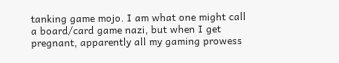tanking game mojo. I am what one might call a board/card game nazi, but when I get pregnant, apparently all my gaming prowess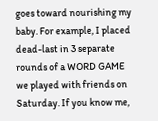goes toward nourishing my baby. For example, I placed dead-last in 3 separate rounds of a WORD GAME we played with friends on Saturday. If you know me,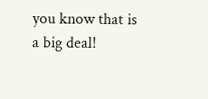you know that is a big deal!